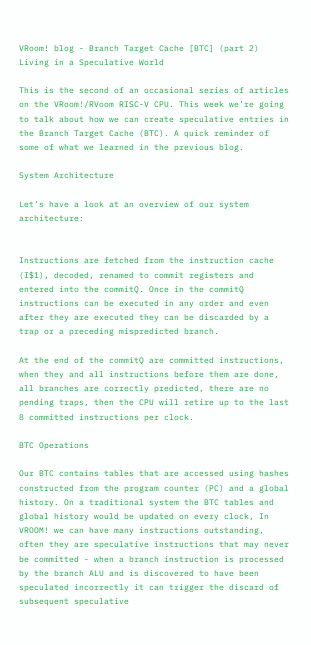VRoom! blog - Branch Target Cache [BTC] (part 2) Living in a Speculative World

This is the second of an occasional series of articles on the VRoom!/RVoom RISC-V CPU. This week we’re going to talk about how we can create speculative entries in the Branch Target Cache (BTC). A quick reminder of some of what we learned in the previous blog.

System Architecture

Let’s have a look at an overview of our system architecture:


Instructions are fetched from the instruction cache (I$1), decoded, renamed to commit registers and entered into the commitQ. Once in the commitQ instructions can be executed in any order and even after they are executed they can be discarded by a trap or a preceding mispredicted branch.

At the end of the commitQ are committed instructions, when they and all instructions before them are done, all branches are correctly predicted, there are no pending traps, then the CPU will retire up to the last 8 committed instructions per clock.

BTC Operations

Our BTC contains tables that are accessed using hashes constructed from the program counter (PC) and a global history. On a traditional system the BTC tables and global history would be updated on every clock, In VROOM! we can have many instructions outstanding, often they are speculative instructions that may never be committed - when a branch instruction is processed by the branch ALU and is discovered to have been speculated incorrectly it can trigger the discard of subsequent speculative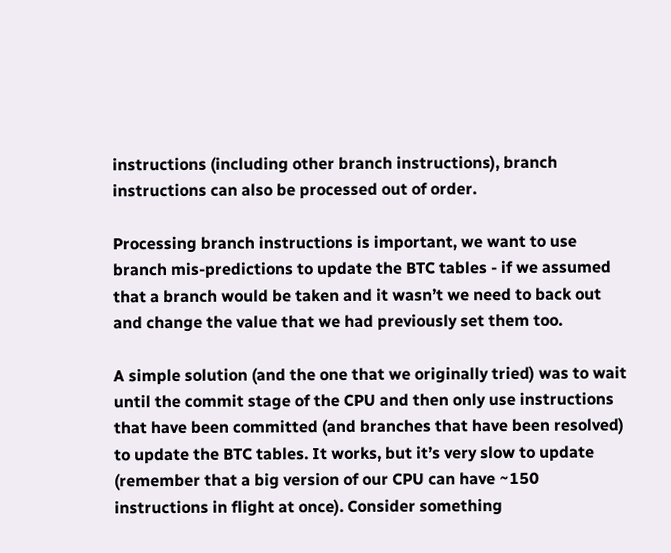instructions (including other branch instructions), branch instructions can also be processed out of order.

Processing branch instructions is important, we want to use branch mis-predictions to update the BTC tables - if we assumed that a branch would be taken and it wasn’t we need to back out and change the value that we had previously set them too.

A simple solution (and the one that we originally tried) was to wait until the commit stage of the CPU and then only use instructions that have been committed (and branches that have been resolved) to update the BTC tables. It works, but it’s very slow to update (remember that a big version of our CPU can have ~150 instructions in flight at once). Consider something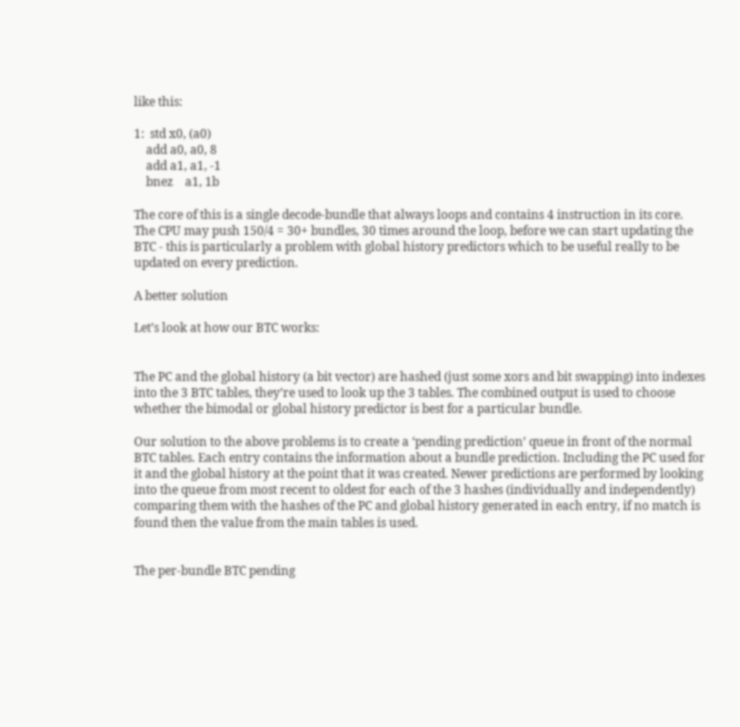like this:

1:  std x0, (a0)
    add a0, a0, 8
    add a1, a1, -1
    bnez    a1, 1b

The core of this is a single decode-bundle that always loops and contains 4 instruction in its core. The CPU may push 150/4 = 30+ bundles, 30 times around the loop, before we can start updating the BTC - this is particularly a problem with global history predictors which to be useful really to be updated on every prediction.

A better solution

Let’s look at how our BTC works:


The PC and the global history (a bit vector) are hashed (just some xors and bit swapping) into indexes into the 3 BTC tables, they’re used to look up the 3 tables. The combined output is used to choose whether the bimodal or global history predictor is best for a particular bundle.

Our solution to the above problems is to create a ‘pending prediction’ queue in front of the normal BTC tables. Each entry contains the information about a bundle prediction. Including the PC used for it and the global history at the point that it was created. Newer predictions are performed by looking into the queue from most recent to oldest for each of the 3 hashes (individually and independently) comparing them with the hashes of the PC and global history generated in each entry, if no match is found then the value from the main tables is used.


The per-bundle BTC pending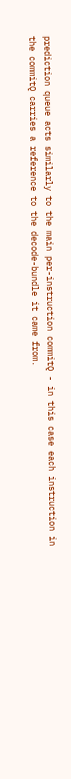prediction queue acts similarly to the main per-instruction commitQ - in this case each instruction in the commitQ carries a reference to the decode-bundle it came from.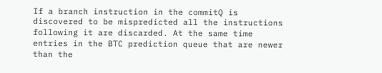If a branch instruction in the commitQ is discovered to be mispredicted all the instructions following it are discarded. At the same time entries in the BTC prediction queue that are newer than the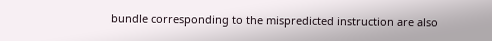bundle corresponding to the mispredicted instruction are also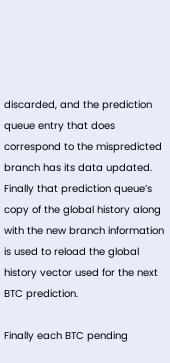discarded, and the prediction queue entry that does correspond to the mispredicted branch has its data updated. Finally that prediction queue’s copy of the global history along with the new branch information is used to reload the global history vector used for the next BTC prediction.

Finally each BTC pending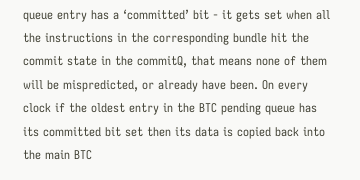queue entry has a ‘committed’ bit - it gets set when all the instructions in the corresponding bundle hit the commit state in the commitQ, that means none of them will be mispredicted, or already have been. On every clock if the oldest entry in the BTC pending queue has its committed bit set then its data is copied back into the main BTC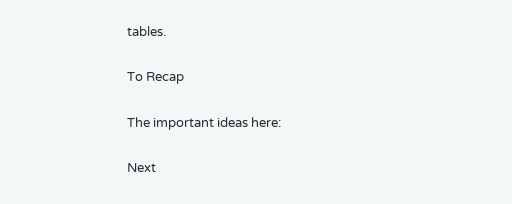tables.

To Recap

The important ideas here:

Next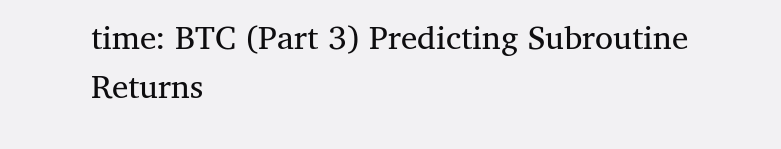time: BTC (Part 3) Predicting Subroutine Returns